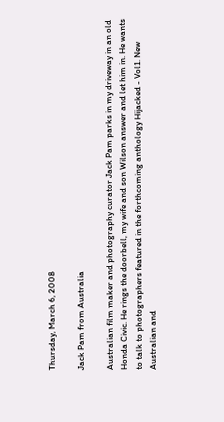Thursday, March 6, 2008

Jack Pam from Australia

Australian film maker and photography curator Jack Pam parks in my driveway in an old Honda Civic. He rings the doorbell, my wife and son Wilson answer and let him in. He wants to talk to photographers featured in the forthcoming anthology Hijacked - Vol1. New Australian and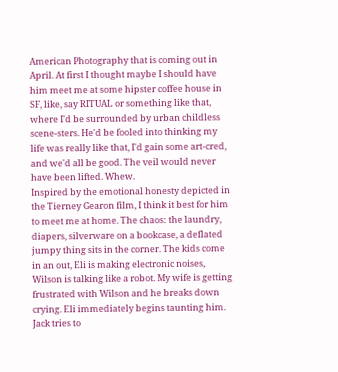American Photography that is coming out in April. At first I thought maybe I should have him meet me at some hipster coffee house in SF, like, say RITUAL or something like that, where I'd be surrounded by urban childless scene-sters. He'd be fooled into thinking my life was really like that, I'd gain some art-cred, and we'd all be good. The veil would never have been lifted. Whew.
Inspired by the emotional honesty depicted in the Tierney Gearon film, I think it best for him to meet me at home. The chaos: the laundry, diapers, silverware on a bookcase, a deflated jumpy thing sits in the corner. The kids come in an out, Eli is making electronic noises, Wilson is talking like a robot. My wife is getting frustrated with Wilson and he breaks down crying. Eli immediately begins taunting him. Jack tries to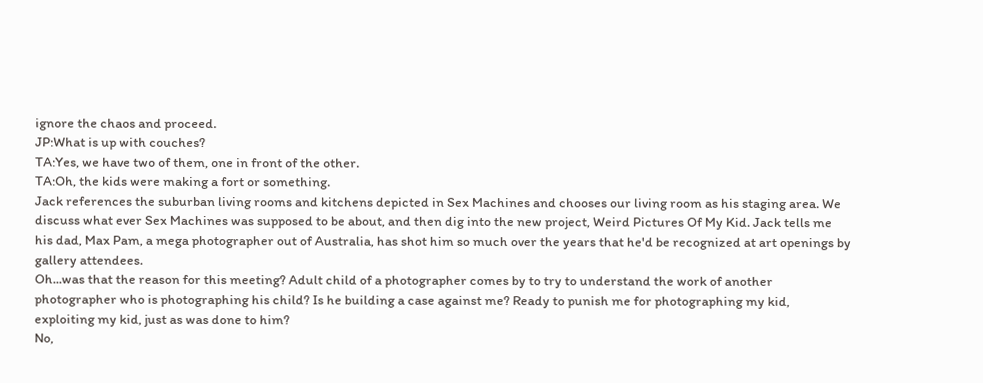ignore the chaos and proceed.
JP:What is up with couches?
TA:Yes, we have two of them, one in front of the other.
TA:Oh, the kids were making a fort or something.
Jack references the suburban living rooms and kitchens depicted in Sex Machines and chooses our living room as his staging area. We discuss what ever Sex Machines was supposed to be about, and then dig into the new project, Weird Pictures Of My Kid. Jack tells me his dad, Max Pam, a mega photographer out of Australia, has shot him so much over the years that he'd be recognized at art openings by gallery attendees.
Oh...was that the reason for this meeting? Adult child of a photographer comes by to try to understand the work of another photographer who is photographing his child? Is he building a case against me? Ready to punish me for photographing my kid, exploiting my kid, just as was done to him?
No,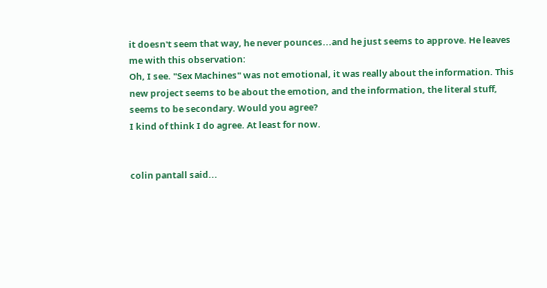it doesn't seem that way, he never pounces...and he just seems to approve. He leaves me with this observation:
Oh, I see. "Sex Machines" was not emotional, it was really about the information. This new project seems to be about the emotion, and the information, the literal stuff, seems to be secondary. Would you agree?
I kind of think I do agree. At least for now.


colin pantall said...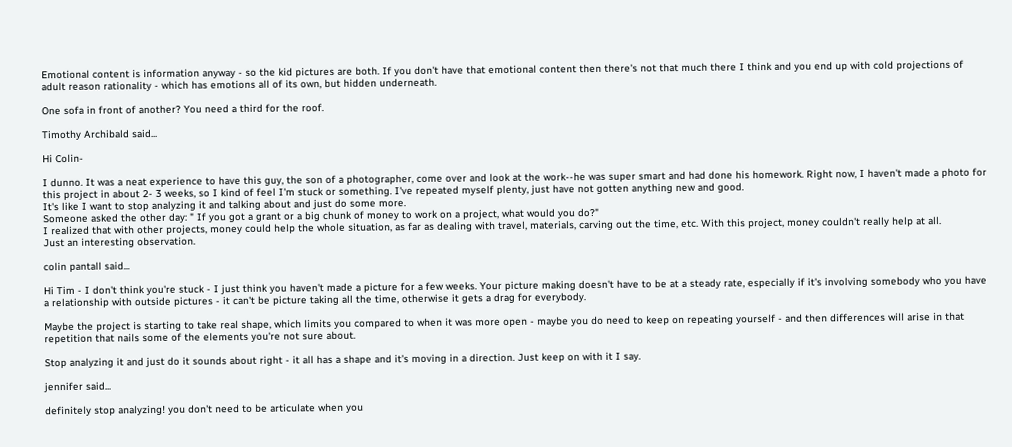Emotional content is information anyway - so the kid pictures are both. If you don't have that emotional content then there's not that much there I think and you end up with cold projections of adult reason rationality - which has emotions all of its own, but hidden underneath.

One sofa in front of another? You need a third for the roof.

Timothy Archibald said...

Hi Colin-

I dunno. It was a neat experience to have this guy, the son of a photographer, come over and look at the work--he was super smart and had done his homework. Right now, I haven't made a photo for this project in about 2- 3 weeks, so I kind of feel I'm stuck or something. I've repeated myself plenty, just have not gotten anything new and good.
It's like I want to stop analyzing it and talking about and just do some more.
Someone asked the other day: " If you got a grant or a big chunk of money to work on a project, what would you do?"
I realized that with other projects, money could help the whole situation, as far as dealing with travel, materials, carving out the time, etc. With this project, money couldn't really help at all.
Just an interesting observation.

colin pantall said...

Hi Tim - I don't think you're stuck - I just think you haven't made a picture for a few weeks. Your picture making doesn't have to be at a steady rate, especially if it's involving somebody who you have a relationship with outside pictures - it can't be picture taking all the time, otherwise it gets a drag for everybody.

Maybe the project is starting to take real shape, which limits you compared to when it was more open - maybe you do need to keep on repeating yourself - and then differences will arise in that repetition that nails some of the elements you're not sure about.

Stop analyzing it and just do it sounds about right - it all has a shape and it's moving in a direction. Just keep on with it I say.

jennifer said...

definitely stop analyzing! you don't need to be articulate when you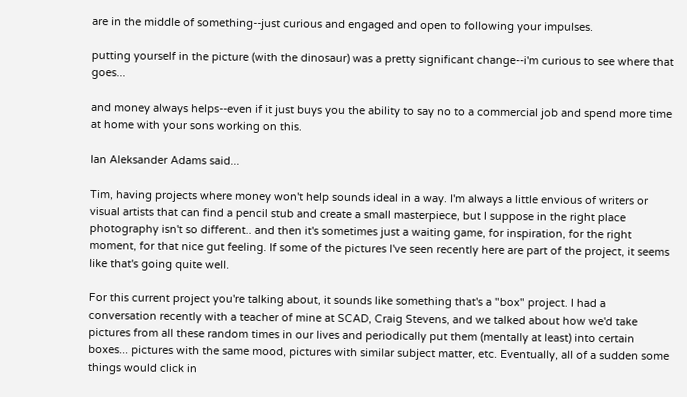are in the middle of something--just curious and engaged and open to following your impulses.

putting yourself in the picture (with the dinosaur) was a pretty significant change--i'm curious to see where that goes...

and money always helps--even if it just buys you the ability to say no to a commercial job and spend more time at home with your sons working on this.

Ian Aleksander Adams said...

Tim, having projects where money won't help sounds ideal in a way. I'm always a little envious of writers or visual artists that can find a pencil stub and create a small masterpiece, but I suppose in the right place photography isn't so different.. and then it's sometimes just a waiting game, for inspiration, for the right moment, for that nice gut feeling. If some of the pictures I've seen recently here are part of the project, it seems like that's going quite well.

For this current project you're talking about, it sounds like something that's a "box" project. I had a conversation recently with a teacher of mine at SCAD, Craig Stevens, and we talked about how we'd take pictures from all these random times in our lives and periodically put them (mentally at least) into certain boxes... pictures with the same mood, pictures with similar subject matter, etc. Eventually, all of a sudden some things would click in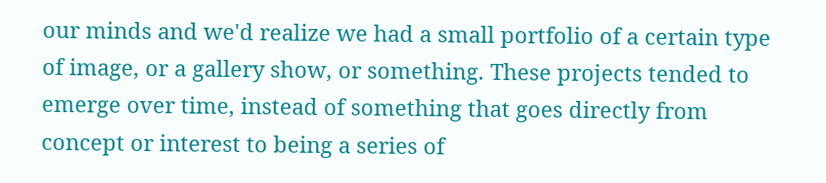our minds and we'd realize we had a small portfolio of a certain type of image, or a gallery show, or something. These projects tended to emerge over time, instead of something that goes directly from concept or interest to being a series of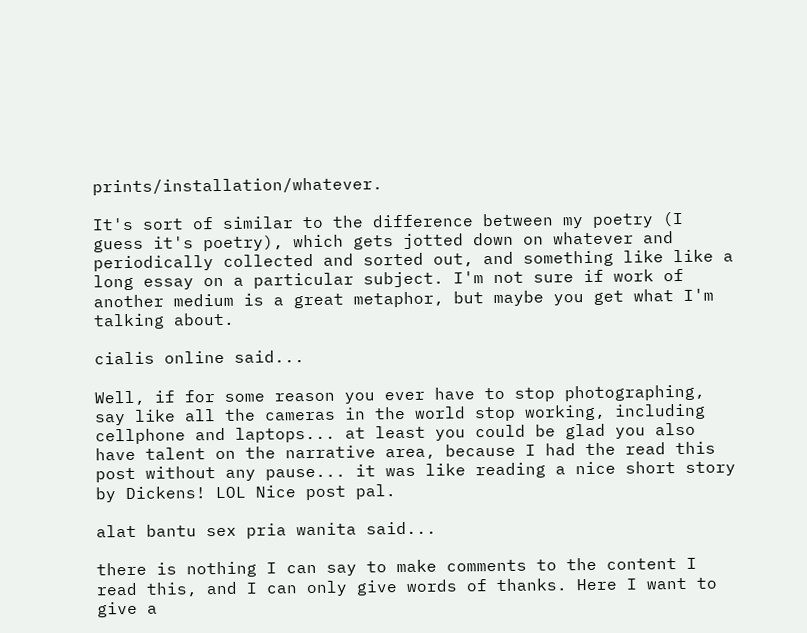prints/installation/whatever.

It's sort of similar to the difference between my poetry (I guess it's poetry), which gets jotted down on whatever and periodically collected and sorted out, and something like like a long essay on a particular subject. I'm not sure if work of another medium is a great metaphor, but maybe you get what I'm talking about.

cialis online said...

Well, if for some reason you ever have to stop photographing, say like all the cameras in the world stop working, including cellphone and laptops... at least you could be glad you also have talent on the narrative area, because I had the read this post without any pause... it was like reading a nice short story by Dickens! LOL Nice post pal.

alat bantu sex pria wanita said...

there is nothing I can say to make comments to the content I read this, and I can only give words of thanks. Here I want to give a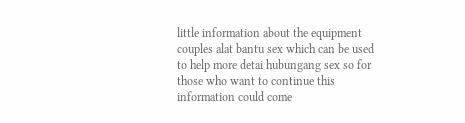little information about the equipment couples alat bantu sex which can be used to help more detai hubungang sex so for those who want to continue this information could come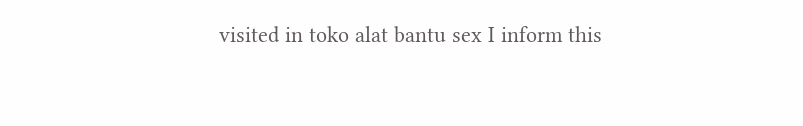visited in toko alat bantu sex I inform this